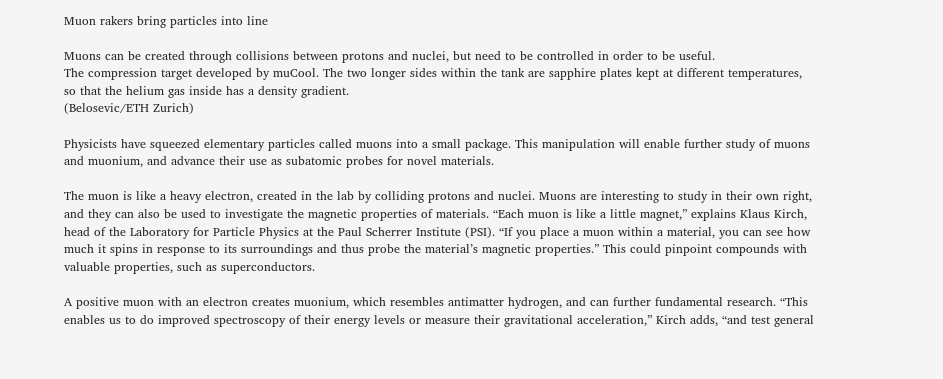Muon rakers bring particles into line

Muons can be created through collisions between protons and nuclei, but need to be controlled in order to be useful.
The compression target developed by muCool. The two longer sides within the tank are sapphire plates kept at different temperatures, so that the helium gas inside has a density gradient.
(Belosevic/ETH Zurich)

Physicists have squeezed elementary particles called muons into a small package. This manipulation will enable further study of muons and muonium, and advance their use as subatomic probes for novel materials.

The muon is like a heavy electron, created in the lab by colliding protons and nuclei. Muons are interesting to study in their own right, and they can also be used to investigate the magnetic properties of materials. “Each muon is like a little magnet,” explains Klaus Kirch, head of the Laboratory for Particle Physics at the Paul Scherrer Institute (PSI). “If you place a muon within a material, you can see how much it spins in response to its surroundings and thus probe the material’s magnetic properties.” This could pinpoint compounds with valuable properties, such as superconductors.

A positive muon with an electron creates muonium, which resembles antimatter hydrogen, and can further fundamental research. “This enables us to do improved spectroscopy of their energy levels or measure their gravitational acceleration,” Kirch adds, “and test general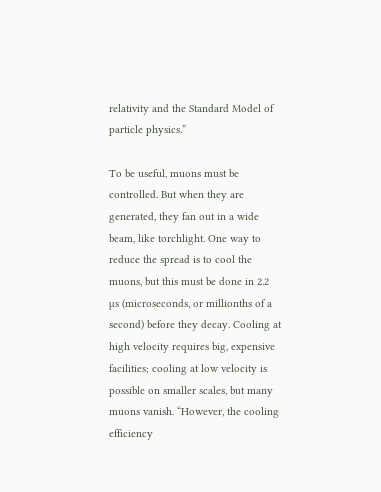relativity and the Standard Model of particle physics.”

To be useful, muons must be controlled. But when they are generated, they fan out in a wide beam, like torchlight. One way to reduce the spread is to cool the muons, but this must be done in 2.2 µs (microseconds, or millionths of a second) before they decay. Cooling at high velocity requires big, expensive facilities; cooling at low velocity is possible on smaller scales, but many muons vanish. “However, the cooling efficiency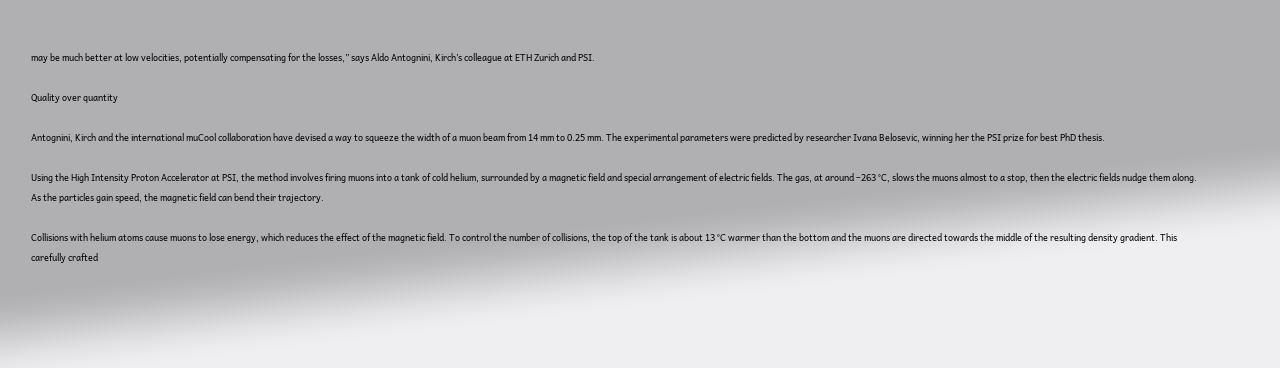may be much better at low velocities, potentially compensating for the losses,” says Aldo Antognini, Kirch’s colleague at ETH Zurich and PSI.

Quality over quantity

Antognini, Kirch and the international muCool collaboration have devised a way to squeeze the width of a muon beam from 14 mm to 0.25 mm. The experimental parameters were predicted by researcher Ivana Belosevic, winning her the PSI prize for best PhD thesis.

Using the High Intensity Proton Accelerator at PSI, the method involves firing muons into a tank of cold helium, surrounded by a magnetic field and special arrangement of electric fields. The gas, at around –263 °C, slows the muons almost to a stop, then the electric fields nudge them along. As the particles gain speed, the magnetic field can bend their trajectory.

Collisions with helium atoms cause muons to lose energy, which reduces the effect of the magnetic field. To control the number of collisions, the top of the tank is about 13 °C warmer than the bottom and the muons are directed towards the middle of the resulting density gradient. This carefully crafted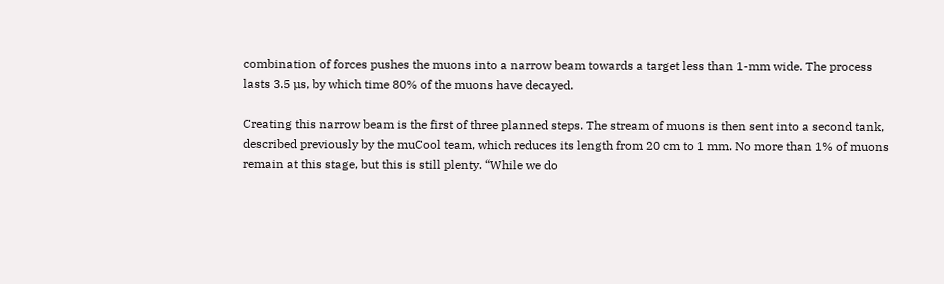combination of forces pushes the muons into a narrow beam towards a target less than 1-mm wide. The process lasts 3.5 µs, by which time 80% of the muons have decayed.

Creating this narrow beam is the first of three planned steps. The stream of muons is then sent into a second tank, described previously by the muCool team, which reduces its length from 20 cm to 1 mm. No more than 1% of muons remain at this stage, but this is still plenty. “While we do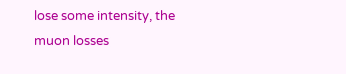lose some intensity, the muon losses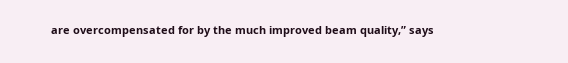are overcompensated for by the much improved beam quality,” says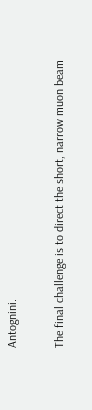Antognini.

The final challenge is to direct the short, narrow muon beam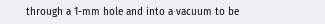through a 1-mm hole and into a vacuum to be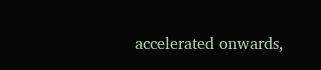accelerated onwards,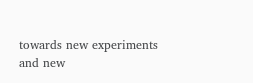towards new experiments and new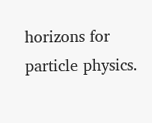horizons for particle physics.